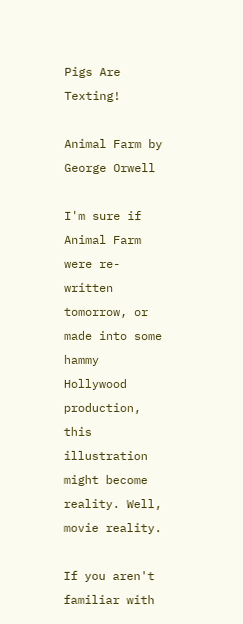Pigs Are Texting!

Animal Farm by George Orwell

I'm sure if Animal Farm were re-written tomorrow, or made into some hammy Hollywood production, this illustration might become reality. Well, movie reality.

If you aren't familiar with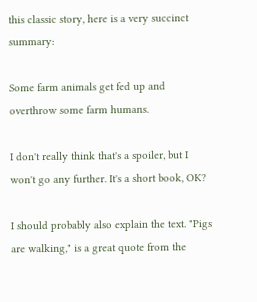this classic story, here is a very succinct summary:

Some farm animals get fed up and overthrow some farm humans.

I don't really think that's a spoiler, but I won't go any further. It's a short book, OK?

I should probably also explain the text. "Pigs are walking," is a great quote from the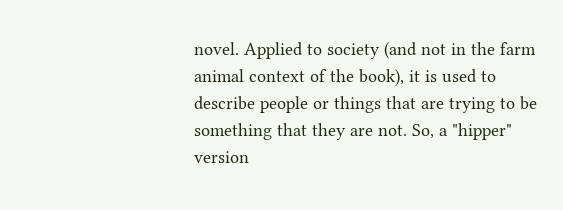novel. Applied to society (and not in the farm animal context of the book), it is used to describe people or things that are trying to be something that they are not. So, a "hipper" version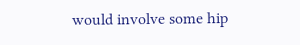would involve some hip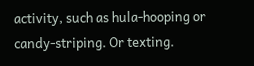activity, such as hula-hooping or candy-striping. Or texting.